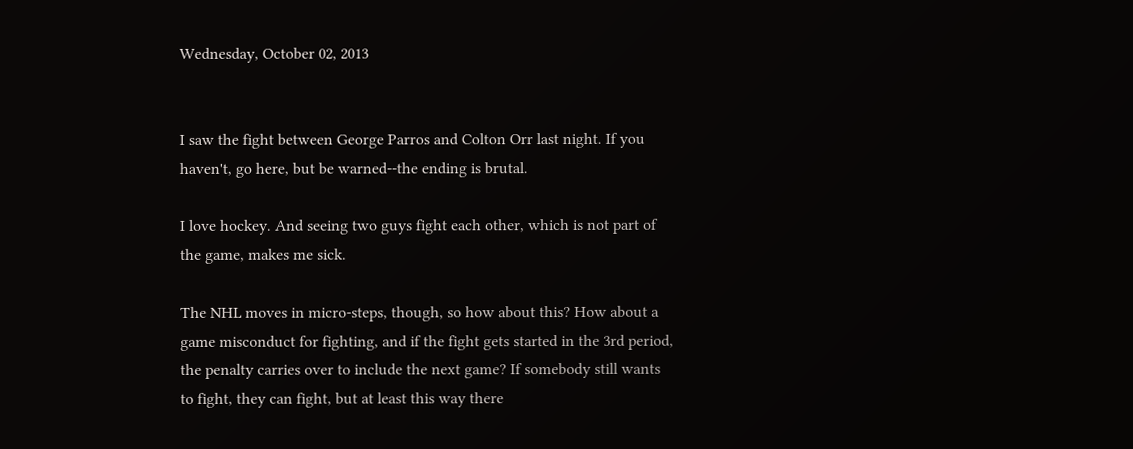Wednesday, October 02, 2013


I saw the fight between George Parros and Colton Orr last night. If you haven't, go here, but be warned--the ending is brutal.

I love hockey. And seeing two guys fight each other, which is not part of the game, makes me sick.

The NHL moves in micro-steps, though, so how about this? How about a game misconduct for fighting, and if the fight gets started in the 3rd period, the penalty carries over to include the next game? If somebody still wants to fight, they can fight, but at least this way there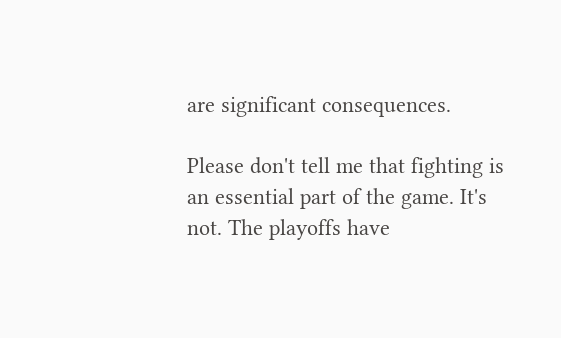are significant consequences.

Please don't tell me that fighting is an essential part of the game. It's not. The playoffs have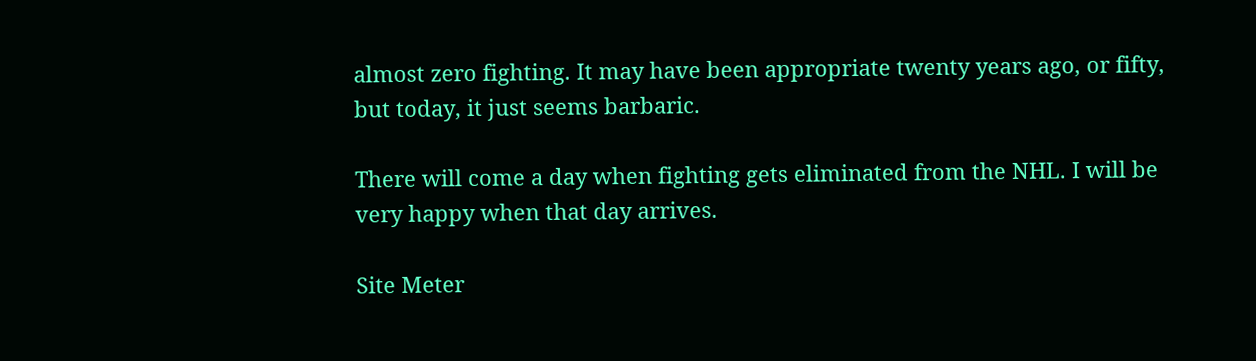almost zero fighting. It may have been appropriate twenty years ago, or fifty, but today, it just seems barbaric.

There will come a day when fighting gets eliminated from the NHL. I will be very happy when that day arrives.

Site Meter